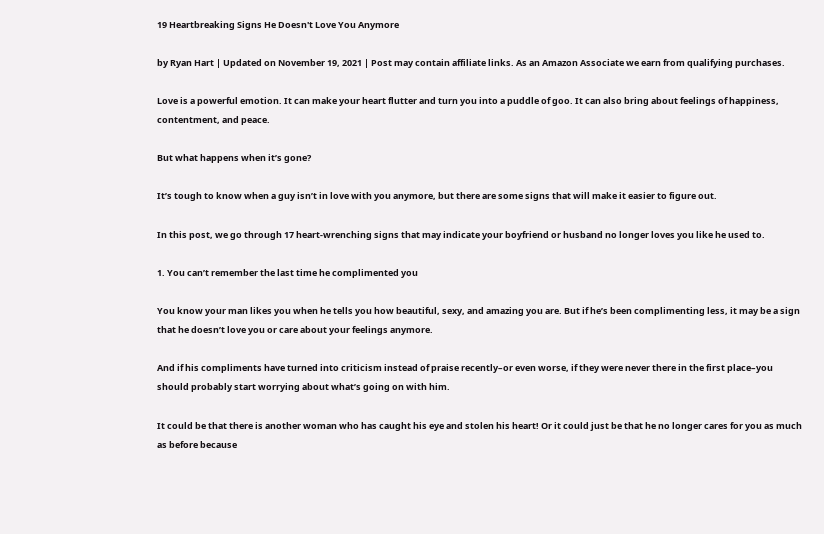19 Heartbreaking Signs He Doesn't Love You Anymore

by Ryan Hart | Updated on November 19, 2021 | Post may contain affiliate links. As an Amazon Associate we earn from qualifying purchases.

Love is a powerful emotion. It can make your heart flutter and turn you into a puddle of goo. It can also bring about feelings of happiness, contentment, and peace.

But what happens when it’s gone?

It’s tough to know when a guy isn’t in love with you anymore, but there are some signs that will make it easier to figure out.

In this post, we go through 17 heart-wrenching signs that may indicate your boyfriend or husband no longer loves you like he used to.

1. You can’t remember the last time he complimented you

You know your man likes you when he tells you how beautiful, sexy, and amazing you are. But if he’s been complimenting less, it may be a sign that he doesn’t love you or care about your feelings anymore.

And if his compliments have turned into criticism instead of praise recently–or even worse, if they were never there in the first place–you should probably start worrying about what’s going on with him.

It could be that there is another woman who has caught his eye and stolen his heart! Or it could just be that he no longer cares for you as much as before because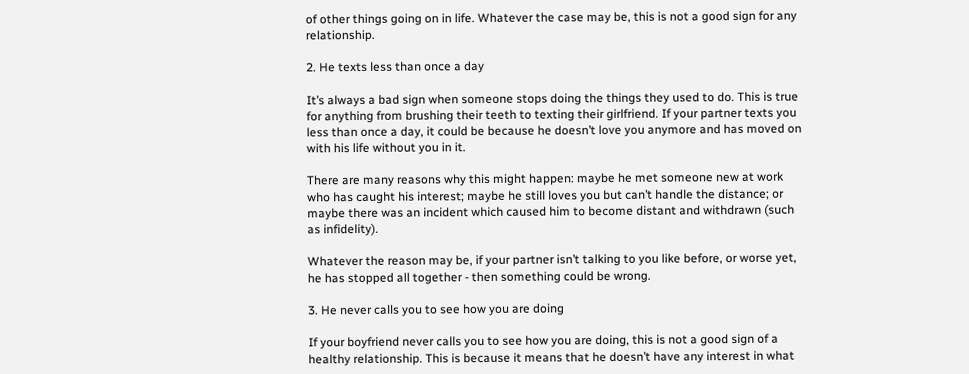of other things going on in life. Whatever the case may be, this is not a good sign for any relationship.

2. He texts less than once a day

It’s always a bad sign when someone stops doing the things they used to do. This is true for anything from brushing their teeth to texting their girlfriend. If your partner texts you less than once a day, it could be because he doesn’t love you anymore and has moved on with his life without you in it.

There are many reasons why this might happen: maybe he met someone new at work who has caught his interest; maybe he still loves you but can’t handle the distance; or maybe there was an incident which caused him to become distant and withdrawn (such as infidelity).

Whatever the reason may be, if your partner isn’t talking to you like before, or worse yet, he has stopped all together - then something could be wrong.

3. He never calls you to see how you are doing

If your boyfriend never calls you to see how you are doing, this is not a good sign of a healthy relationship. This is because it means that he doesn’t have any interest in what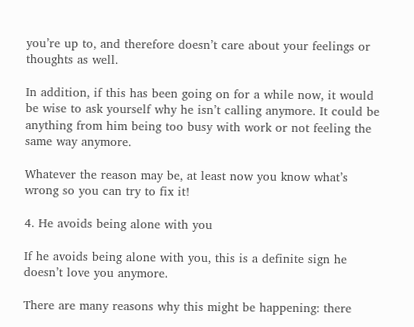you’re up to, and therefore doesn’t care about your feelings or thoughts as well.

In addition, if this has been going on for a while now, it would be wise to ask yourself why he isn’t calling anymore. It could be anything from him being too busy with work or not feeling the same way anymore.

Whatever the reason may be, at least now you know what’s wrong so you can try to fix it!

4. He avoids being alone with you

If he avoids being alone with you, this is a definite sign he doesn’t love you anymore.

There are many reasons why this might be happening: there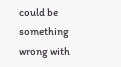could be something wrong with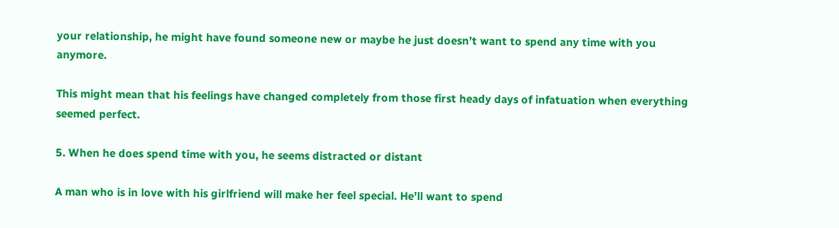your relationship, he might have found someone new or maybe he just doesn’t want to spend any time with you anymore.

This might mean that his feelings have changed completely from those first heady days of infatuation when everything seemed perfect.

5. When he does spend time with you, he seems distracted or distant

A man who is in love with his girlfriend will make her feel special. He’ll want to spend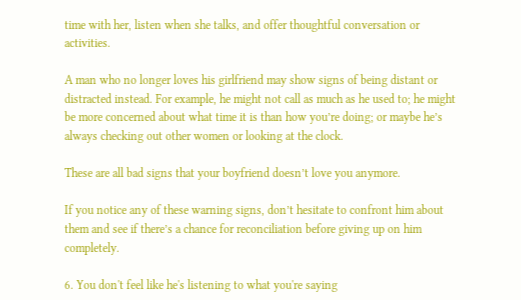time with her, listen when she talks, and offer thoughtful conversation or activities.

A man who no longer loves his girlfriend may show signs of being distant or distracted instead. For example, he might not call as much as he used to; he might be more concerned about what time it is than how you’re doing; or maybe he’s always checking out other women or looking at the clock.

These are all bad signs that your boyfriend doesn’t love you anymore.

If you notice any of these warning signs, don’t hesitate to confront him about them and see if there’s a chance for reconciliation before giving up on him completely.

6. You don't feel like he's listening to what you're saying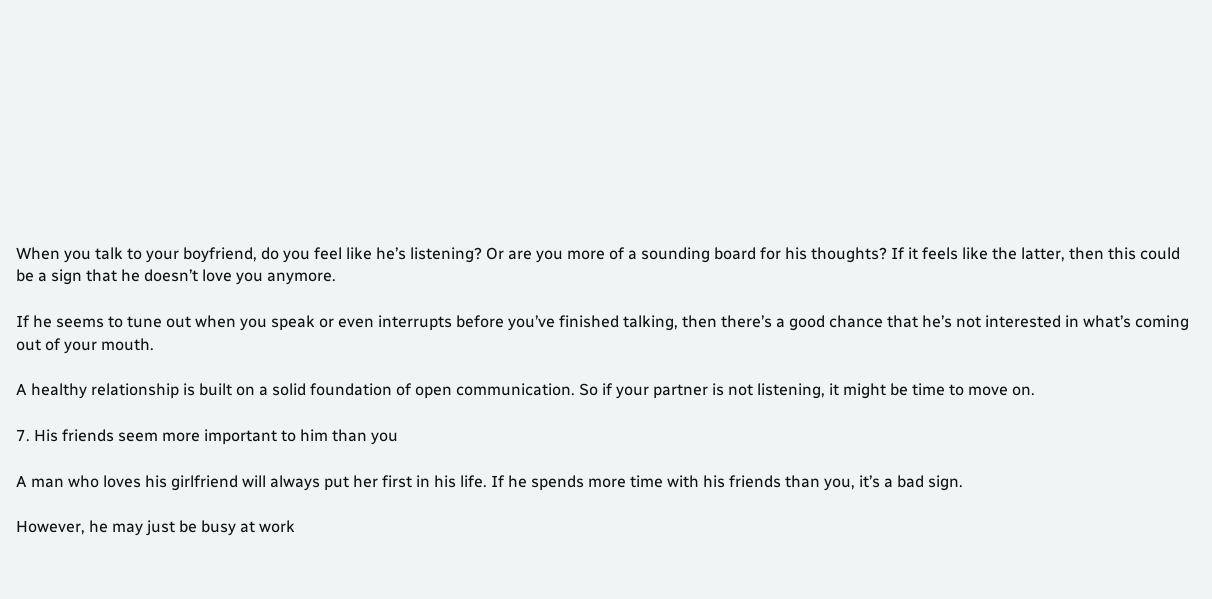When you talk to your boyfriend, do you feel like he’s listening? Or are you more of a sounding board for his thoughts? If it feels like the latter, then this could be a sign that he doesn’t love you anymore.

If he seems to tune out when you speak or even interrupts before you’ve finished talking, then there’s a good chance that he’s not interested in what’s coming out of your mouth.

A healthy relationship is built on a solid foundation of open communication. So if your partner is not listening, it might be time to move on.

7. His friends seem more important to him than you

A man who loves his girlfriend will always put her first in his life. If he spends more time with his friends than you, it’s a bad sign.

However, he may just be busy at work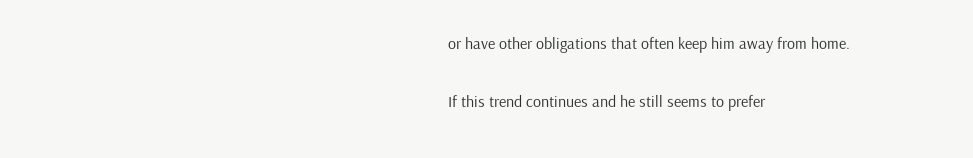or have other obligations that often keep him away from home.

If this trend continues and he still seems to prefer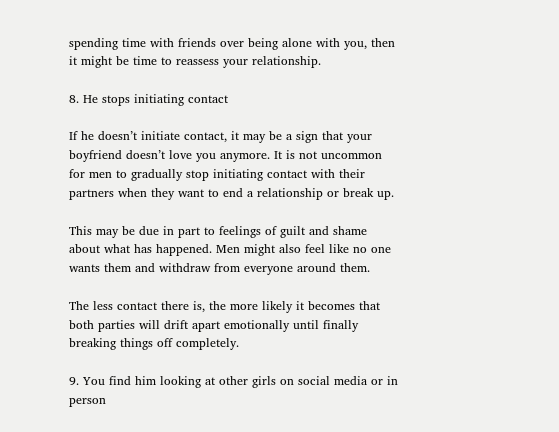spending time with friends over being alone with you, then it might be time to reassess your relationship.

8. He stops initiating contact

If he doesn’t initiate contact, it may be a sign that your boyfriend doesn’t love you anymore. It is not uncommon for men to gradually stop initiating contact with their partners when they want to end a relationship or break up.

This may be due in part to feelings of guilt and shame about what has happened. Men might also feel like no one wants them and withdraw from everyone around them.

The less contact there is, the more likely it becomes that both parties will drift apart emotionally until finally breaking things off completely.

9. You find him looking at other girls on social media or in person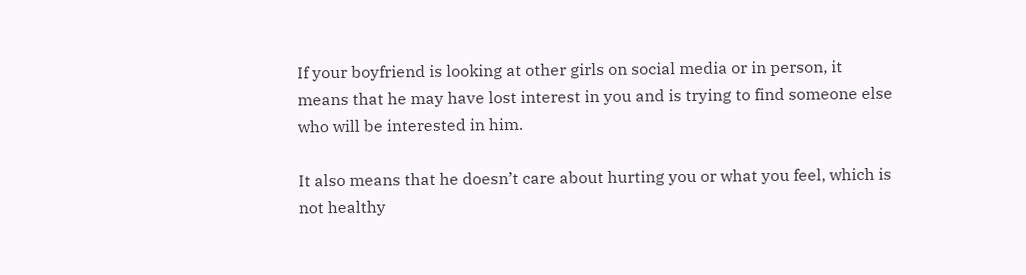If your boyfriend is looking at other girls on social media or in person, it means that he may have lost interest in you and is trying to find someone else who will be interested in him.

It also means that he doesn’t care about hurting you or what you feel, which is not healthy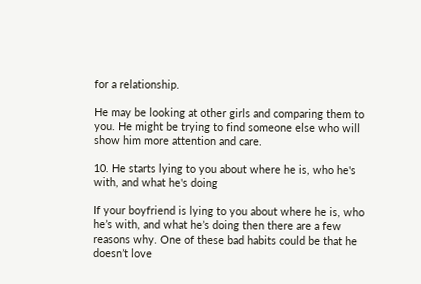for a relationship.

He may be looking at other girls and comparing them to you. He might be trying to find someone else who will show him more attention and care.

10. He starts lying to you about where he is, who he's with, and what he's doing

If your boyfriend is lying to you about where he is, who he’s with, and what he’s doing then there are a few reasons why. One of these bad habits could be that he doesn’t love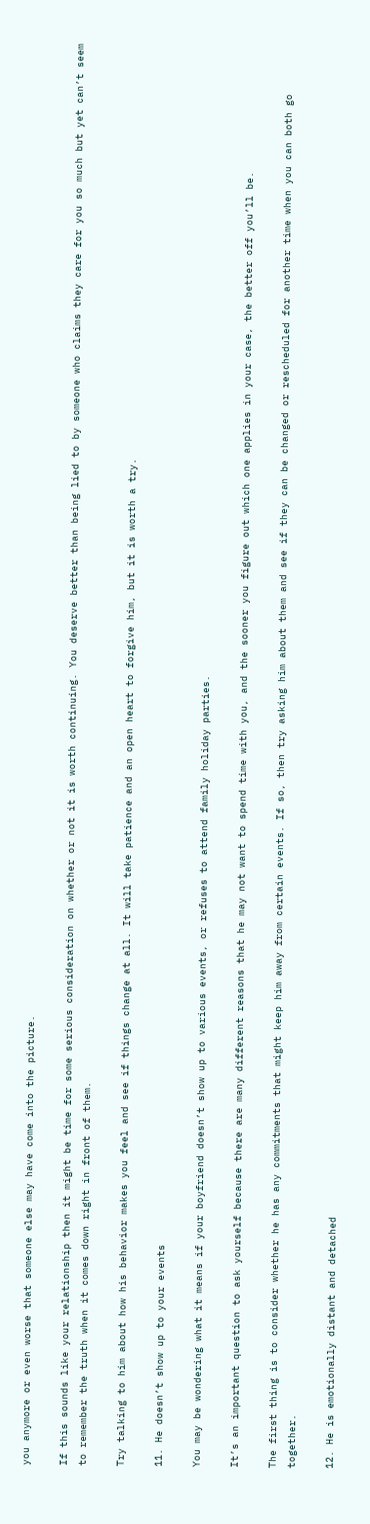you anymore or even worse that someone else may have come into the picture.

If this sounds like your relationship then it might be time for some serious consideration on whether or not it is worth continuing. You deserve better than being lied to by someone who claims they care for you so much but yet can’t seem to remember the truth when it comes down right in front of them.

Try talking to him about how his behavior makes you feel and see if things change at all. It will take patience and an open heart to forgive him, but it is worth a try.

11. He doesn’t show up to your events

You may be wondering what it means if your boyfriend doesn’t show up to various events, or refuses to attend family holiday parties.

It’s an important question to ask yourself because there are many different reasons that he may not want to spend time with you, and the sooner you figure out which one applies in your case, the better off you’ll be.

The first thing is to consider whether he has any commitments that might keep him away from certain events. If so, then try asking him about them and see if they can be changed or rescheduled for another time when you can both go together.

12. He is emotionally distant and detached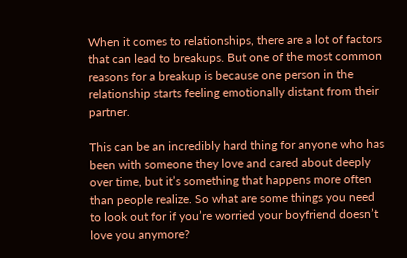When it comes to relationships, there are a lot of factors that can lead to breakups. But one of the most common reasons for a breakup is because one person in the relationship starts feeling emotionally distant from their partner.

This can be an incredibly hard thing for anyone who has been with someone they love and cared about deeply over time, but it’s something that happens more often than people realize. So what are some things you need to look out for if you’re worried your boyfriend doesn’t love you anymore?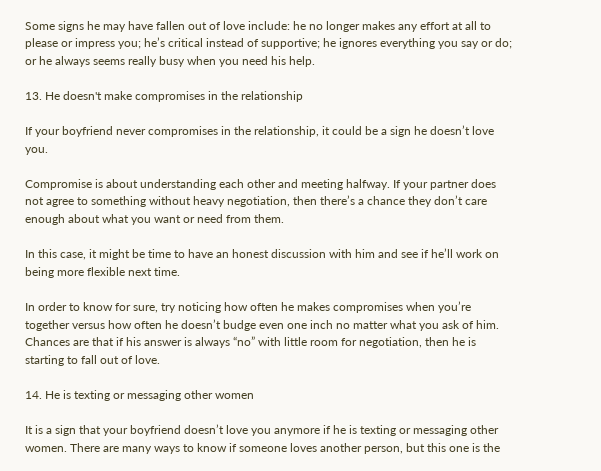Some signs he may have fallen out of love include: he no longer makes any effort at all to please or impress you; he’s critical instead of supportive; he ignores everything you say or do; or he always seems really busy when you need his help.

13. He doesn't make compromises in the relationship

If your boyfriend never compromises in the relationship, it could be a sign he doesn’t love you.

Compromise is about understanding each other and meeting halfway. If your partner does not agree to something without heavy negotiation, then there’s a chance they don’t care enough about what you want or need from them.

In this case, it might be time to have an honest discussion with him and see if he’ll work on being more flexible next time.

In order to know for sure, try noticing how often he makes compromises when you’re together versus how often he doesn’t budge even one inch no matter what you ask of him. Chances are that if his answer is always “no” with little room for negotiation, then he is starting to fall out of love.

14. He is texting or messaging other women

It is a sign that your boyfriend doesn’t love you anymore if he is texting or messaging other women. There are many ways to know if someone loves another person, but this one is the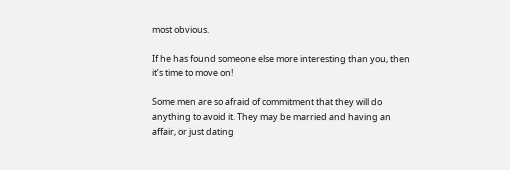most obvious.

If he has found someone else more interesting than you, then it’s time to move on!

Some men are so afraid of commitment that they will do anything to avoid it. They may be married and having an affair, or just dating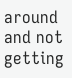around and not getting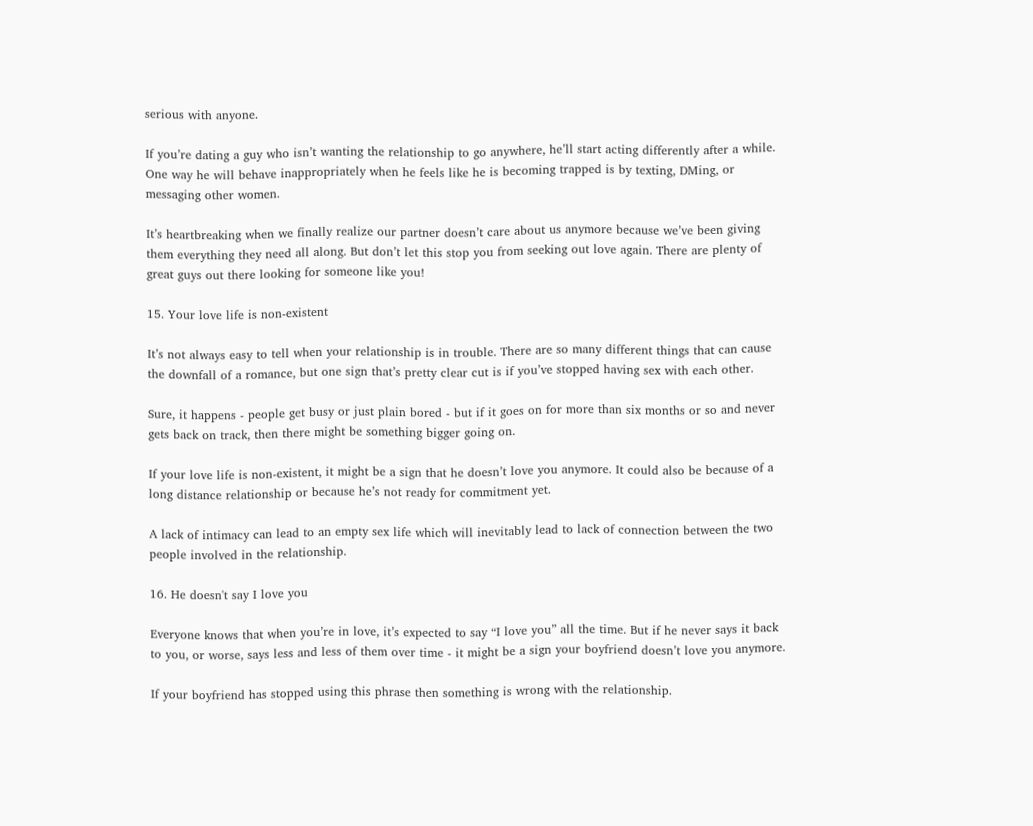serious with anyone.

If you’re dating a guy who isn’t wanting the relationship to go anywhere, he’ll start acting differently after a while. One way he will behave inappropriately when he feels like he is becoming trapped is by texting, DMing, or messaging other women.

It’s heartbreaking when we finally realize our partner doesn’t care about us anymore because we’ve been giving them everything they need all along. But don’t let this stop you from seeking out love again. There are plenty of great guys out there looking for someone like you!

15. Your love life is non-existent

It’s not always easy to tell when your relationship is in trouble. There are so many different things that can cause the downfall of a romance, but one sign that’s pretty clear cut is if you’ve stopped having sex with each other.

Sure, it happens - people get busy or just plain bored - but if it goes on for more than six months or so and never gets back on track, then there might be something bigger going on.

If your love life is non-existent, it might be a sign that he doesn’t love you anymore. It could also be because of a long distance relationship or because he’s not ready for commitment yet.

A lack of intimacy can lead to an empty sex life which will inevitably lead to lack of connection between the two people involved in the relationship.

16. He doesn't say I love you

Everyone knows that when you’re in love, it’s expected to say “I love you” all the time. But if he never says it back to you, or worse, says less and less of them over time - it might be a sign your boyfriend doesn’t love you anymore.

If your boyfriend has stopped using this phrase then something is wrong with the relationship.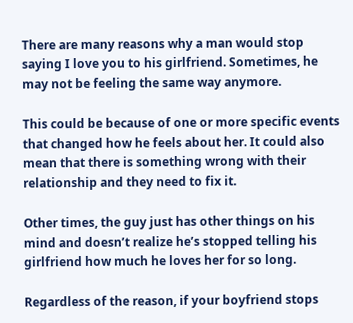There are many reasons why a man would stop saying I love you to his girlfriend. Sometimes, he may not be feeling the same way anymore.

This could be because of one or more specific events that changed how he feels about her. It could also mean that there is something wrong with their relationship and they need to fix it.

Other times, the guy just has other things on his mind and doesn’t realize he’s stopped telling his girlfriend how much he loves her for so long.

Regardless of the reason, if your boyfriend stops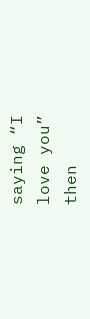saying “I love you” then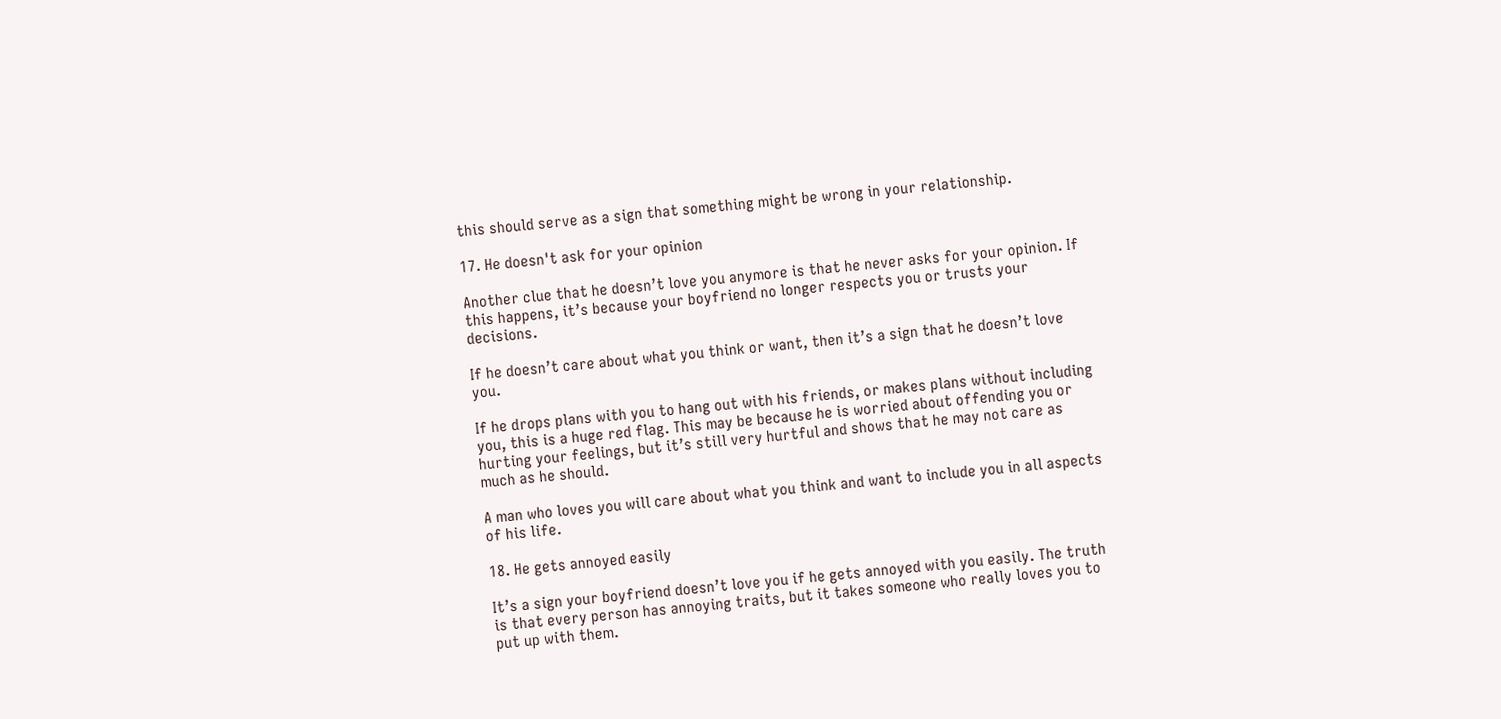this should serve as a sign that something might be wrong in your relationship.

17. He doesn't ask for your opinion

Another clue that he doesn’t love you anymore is that he never asks for your opinion. If this happens, it’s because your boyfriend no longer respects you or trusts your decisions.

If he doesn’t care about what you think or want, then it’s a sign that he doesn’t love you.

If he drops plans with you to hang out with his friends, or makes plans without including you, this is a huge red flag. This may be because he is worried about offending you or hurting your feelings, but it’s still very hurtful and shows that he may not care as much as he should.

A man who loves you will care about what you think and want to include you in all aspects of his life.

18. He gets annoyed easily

It’s a sign your boyfriend doesn’t love you if he gets annoyed with you easily. The truth is that every person has annoying traits, but it takes someone who really loves you to put up with them.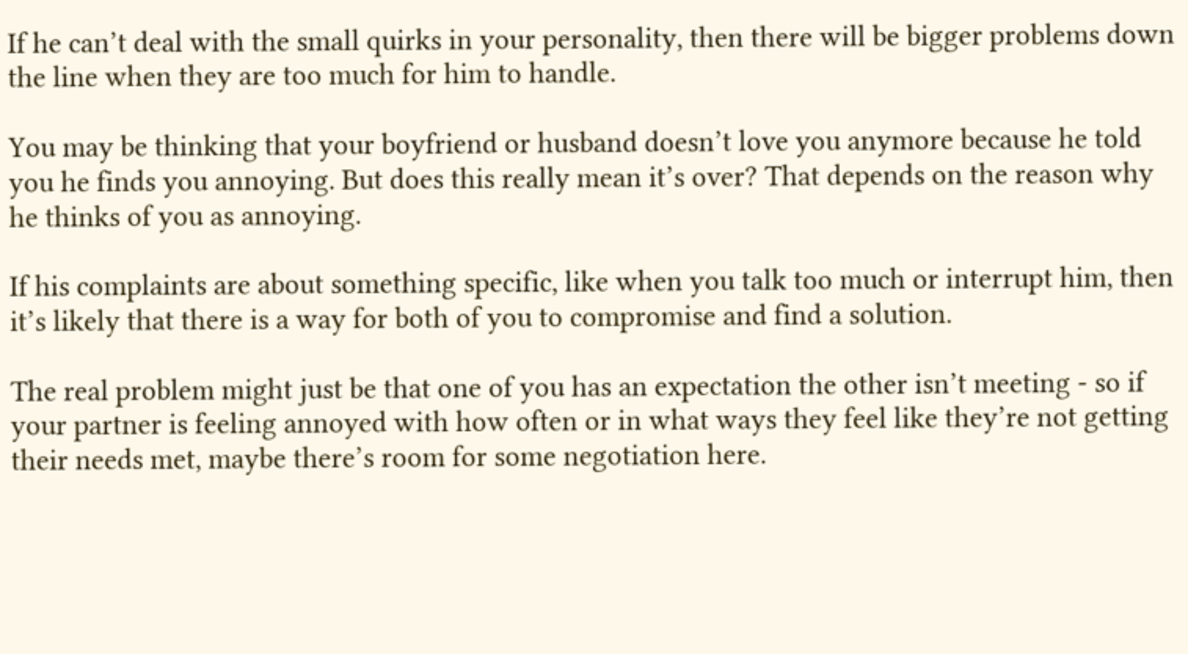If he can’t deal with the small quirks in your personality, then there will be bigger problems down the line when they are too much for him to handle.

You may be thinking that your boyfriend or husband doesn’t love you anymore because he told you he finds you annoying. But does this really mean it’s over? That depends on the reason why he thinks of you as annoying.

If his complaints are about something specific, like when you talk too much or interrupt him, then it’s likely that there is a way for both of you to compromise and find a solution.

The real problem might just be that one of you has an expectation the other isn’t meeting - so if your partner is feeling annoyed with how often or in what ways they feel like they’re not getting their needs met, maybe there’s room for some negotiation here.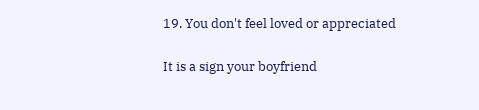19. You don't feel loved or appreciated

It is a sign your boyfriend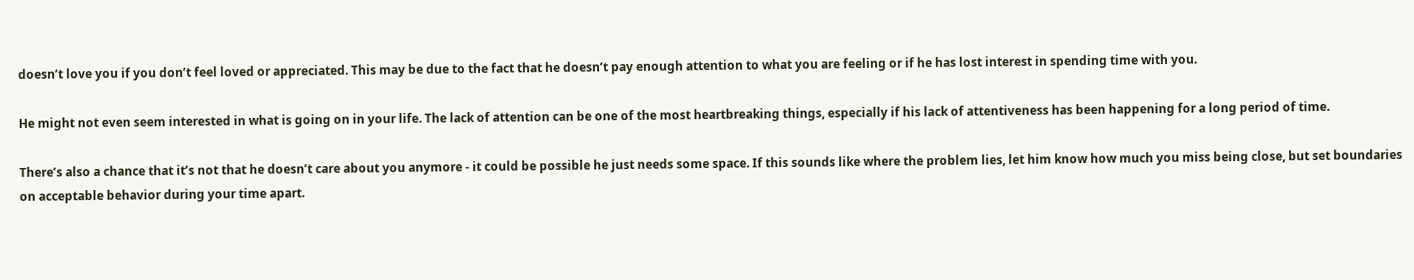doesn’t love you if you don’t feel loved or appreciated. This may be due to the fact that he doesn’t pay enough attention to what you are feeling or if he has lost interest in spending time with you.

He might not even seem interested in what is going on in your life. The lack of attention can be one of the most heartbreaking things, especially if his lack of attentiveness has been happening for a long period of time.

There’s also a chance that it’s not that he doesn’t care about you anymore - it could be possible he just needs some space. If this sounds like where the problem lies, let him know how much you miss being close, but set boundaries on acceptable behavior during your time apart.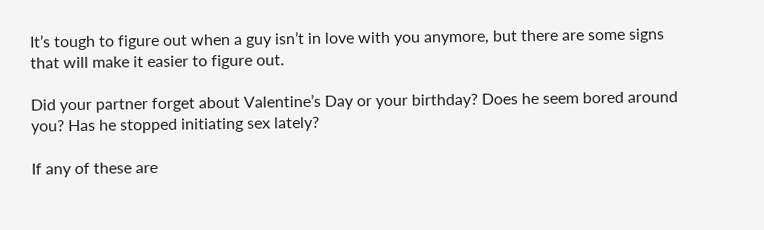It’s tough to figure out when a guy isn’t in love with you anymore, but there are some signs that will make it easier to figure out.

Did your partner forget about Valentine’s Day or your birthday? Does he seem bored around you? Has he stopped initiating sex lately?

If any of these are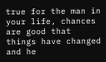true for the man in your life, chances are good that things have changed and he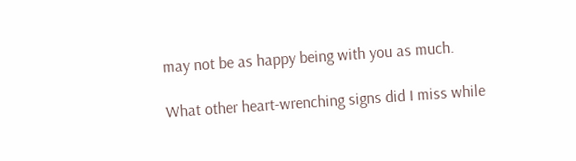may not be as happy being with you as much.

What other heart-wrenching signs did I miss while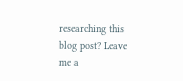researching this blog post? Leave me a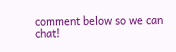comment below so we can chat!